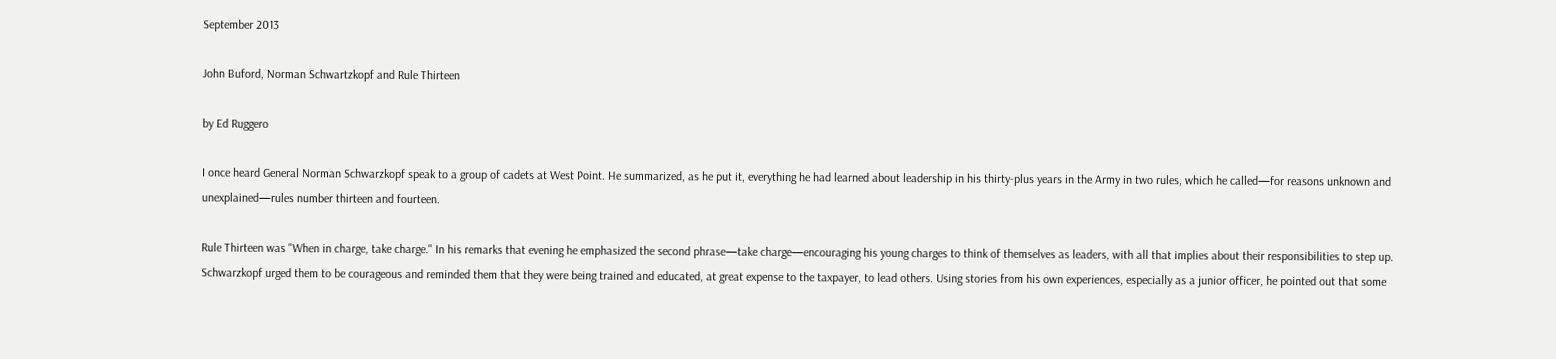September 2013

John Buford, Norman Schwartzkopf and Rule Thirteen

by Ed Ruggero

I once heard General Norman Schwarzkopf speak to a group of cadets at West Point. He summarized, as he put it, everything he had learned about leadership in his thirty-plus years in the Army in two rules, which he called—for reasons unknown and unexplained—rules number thirteen and fourteen.

Rule Thirteen was "When in charge, take charge." In his remarks that evening he emphasized the second phrase—take charge—encouraging his young charges to think of themselves as leaders, with all that implies about their responsibilities to step up. Schwarzkopf urged them to be courageous and reminded them that they were being trained and educated, at great expense to the taxpayer, to lead others. Using stories from his own experiences, especially as a junior officer, he pointed out that some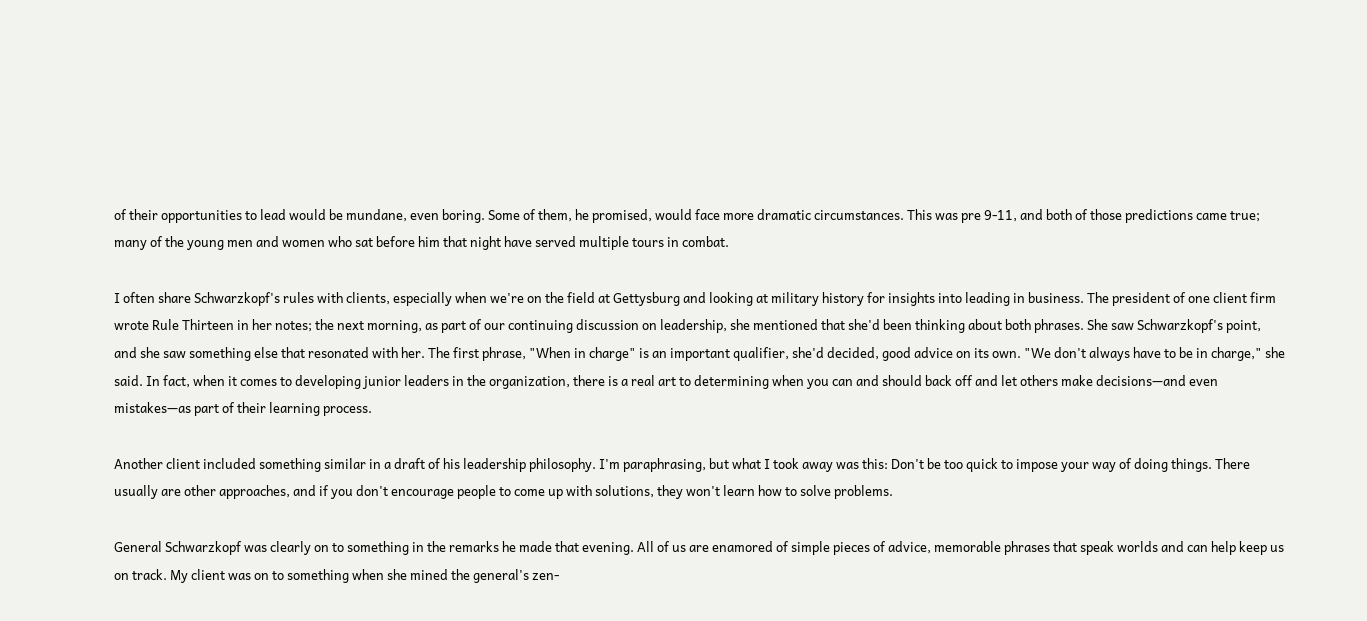of their opportunities to lead would be mundane, even boring. Some of them, he promised, would face more dramatic circumstances. This was pre 9-11, and both of those predictions came true; many of the young men and women who sat before him that night have served multiple tours in combat.

I often share Schwarzkopf's rules with clients, especially when we're on the field at Gettysburg and looking at military history for insights into leading in business. The president of one client firm wrote Rule Thirteen in her notes; the next morning, as part of our continuing discussion on leadership, she mentioned that she'd been thinking about both phrases. She saw Schwarzkopf's point, and she saw something else that resonated with her. The first phrase, "When in charge" is an important qualifier, she'd decided, good advice on its own. "We don't always have to be in charge," she said. In fact, when it comes to developing junior leaders in the organization, there is a real art to determining when you can and should back off and let others make decisions—and even mistakes—as part of their learning process.

Another client included something similar in a draft of his leadership philosophy. I'm paraphrasing, but what I took away was this: Don't be too quick to impose your way of doing things. There usually are other approaches, and if you don't encourage people to come up with solutions, they won't learn how to solve problems.

General Schwarzkopf was clearly on to something in the remarks he made that evening. All of us are enamored of simple pieces of advice, memorable phrases that speak worlds and can help keep us on track. My client was on to something when she mined the general's zen-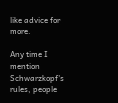like advice for more.

Any time I mention Schwarzkopf's rules, people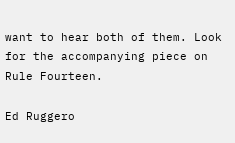want to hear both of them. Look for the accompanying piece on Rule Fourteen.

Ed Ruggero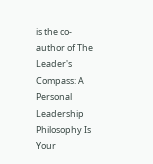is the co-author of The Leader's Compass: A Personal Leadership Philosophy Is Your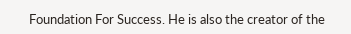Foundation For Success. He is also the creator of the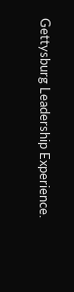Gettysburg Leadership Experience.